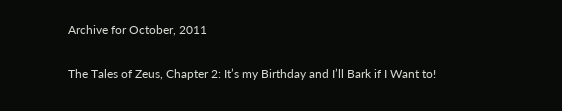Archive for October, 2011

The Tales of Zeus, Chapter 2: It’s my Birthday and I’ll Bark if I Want to!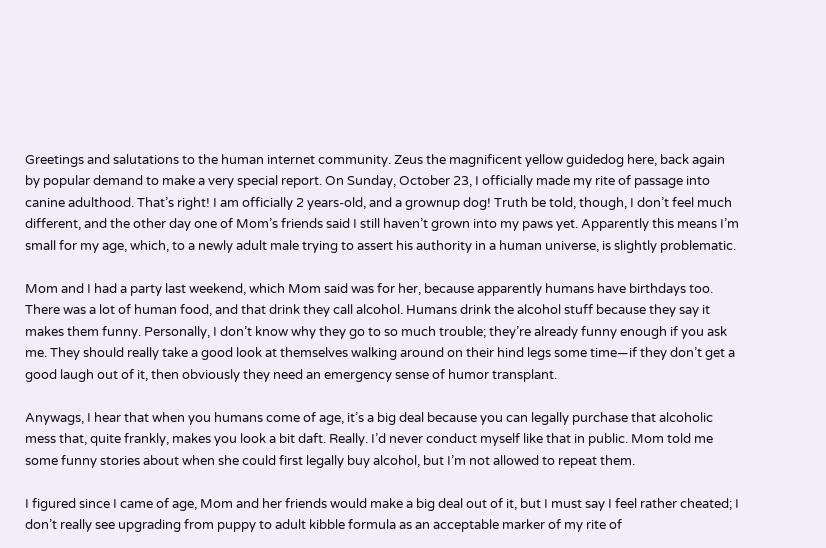Greetings and salutations to the human internet community. Zeus the magnificent yellow guidedog here, back again by popular demand to make a very special report. On Sunday, October 23, I officially made my rite of passage into canine adulthood. That’s right! I am officially 2 years-old, and a grownup dog! Truth be told, though, I don’t feel much different, and the other day one of Mom’s friends said I still haven’t grown into my paws yet. Apparently this means I’m small for my age, which, to a newly adult male trying to assert his authority in a human universe, is slightly problematic.

Mom and I had a party last weekend, which Mom said was for her, because apparently humans have birthdays too. There was a lot of human food, and that drink they call alcohol. Humans drink the alcohol stuff because they say it makes them funny. Personally, I don’t know why they go to so much trouble; they’re already funny enough if you ask me. They should really take a good look at themselves walking around on their hind legs some time—if they don’t get a good laugh out of it, then obviously they need an emergency sense of humor transplant.

Anywags, I hear that when you humans come of age, it’s a big deal because you can legally purchase that alcoholic mess that, quite frankly, makes you look a bit daft. Really. I’d never conduct myself like that in public. Mom told me some funny stories about when she could first legally buy alcohol, but I’m not allowed to repeat them.

I figured since I came of age, Mom and her friends would make a big deal out of it, but I must say I feel rather cheated; I don’t really see upgrading from puppy to adult kibble formula as an acceptable marker of my rite of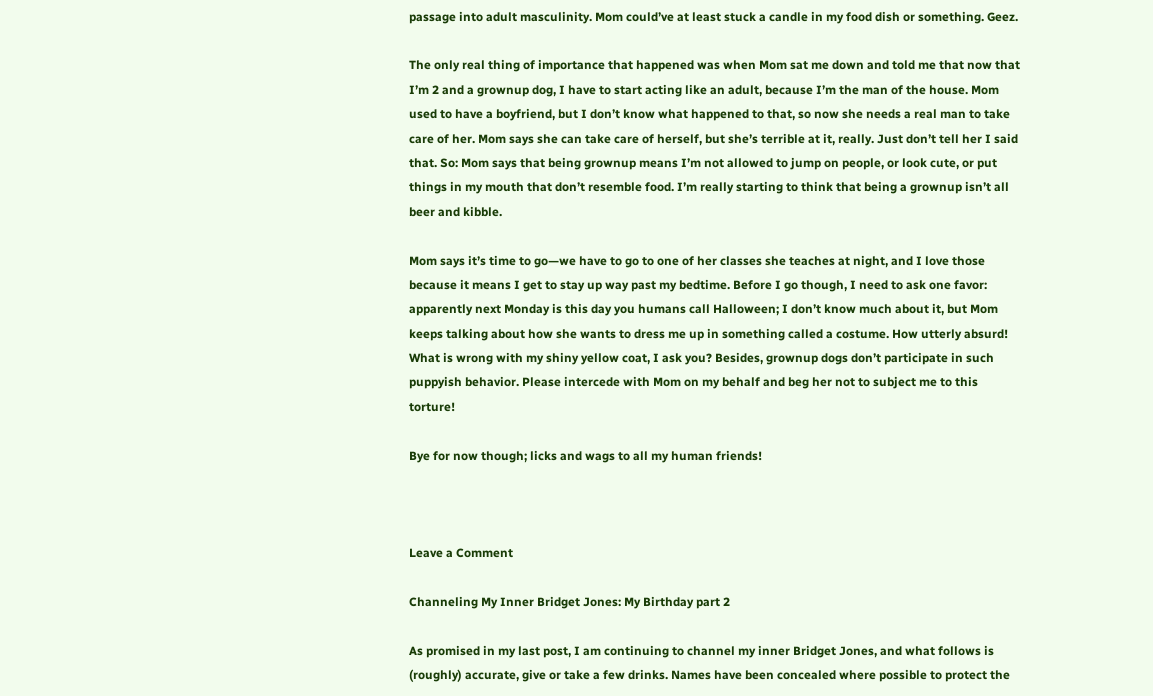passage into adult masculinity. Mom could’ve at least stuck a candle in my food dish or something. Geez.

The only real thing of importance that happened was when Mom sat me down and told me that now that I’m 2 and a grownup dog, I have to start acting like an adult, because I’m the man of the house. Mom used to have a boyfriend, but I don’t know what happened to that, so now she needs a real man to take care of her. Mom says she can take care of herself, but she’s terrible at it, really. Just don’t tell her I said that. So: Mom says that being grownup means I’m not allowed to jump on people, or look cute, or put things in my mouth that don’t resemble food. I’m really starting to think that being a grownup isn’t all beer and kibble.

Mom says it’s time to go—we have to go to one of her classes she teaches at night, and I love those because it means I get to stay up way past my bedtime. Before I go though, I need to ask one favor: apparently next Monday is this day you humans call Halloween; I don’t know much about it, but Mom keeps talking about how she wants to dress me up in something called a costume. How utterly absurd! What is wrong with my shiny yellow coat, I ask you? Besides, grownup dogs don’t participate in such puppyish behavior. Please intercede with Mom on my behalf and beg her not to subject me to this torture!

Bye for now though; licks and wags to all my human friends!



Leave a Comment

Channeling My Inner Bridget Jones: My Birthday part 2

As promised in my last post, I am continuing to channel my inner Bridget Jones, and what follows is (roughly) accurate, give or take a few drinks. Names have been concealed where possible to protect the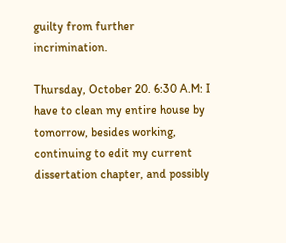guilty from further incrimination.

Thursday, October 20. 6:30 A.M: I have to clean my entire house by tomorrow, besides working, continuing to edit my current dissertation chapter, and possibly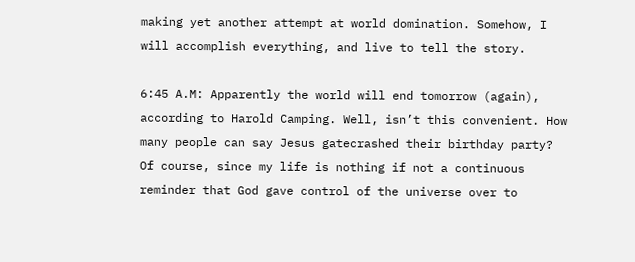making yet another attempt at world domination. Somehow, I will accomplish everything, and live to tell the story.

6:45 A.M: Apparently the world will end tomorrow (again), according to Harold Camping. Well, isn’t this convenient. How many people can say Jesus gatecrashed their birthday party? Of course, since my life is nothing if not a continuous reminder that God gave control of the universe over to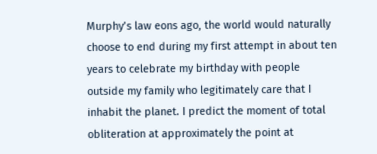Murphy’s law eons ago, the world would naturally choose to end during my first attempt in about ten years to celebrate my birthday with people outside my family who legitimately care that I inhabit the planet. I predict the moment of total obliteration at approximately the point at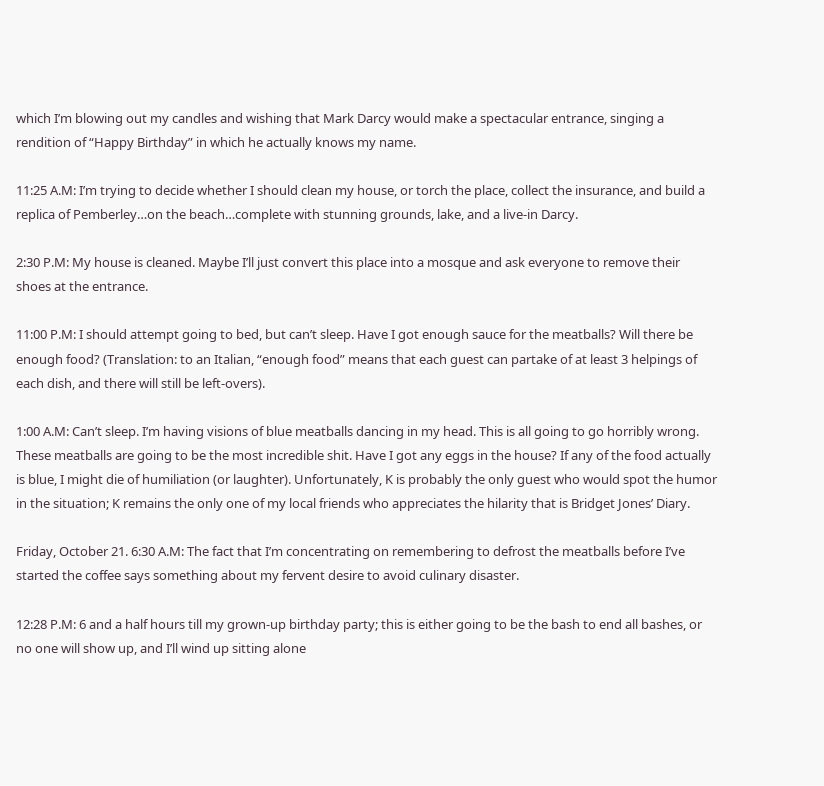which I’m blowing out my candles and wishing that Mark Darcy would make a spectacular entrance, singing a rendition of “Happy Birthday” in which he actually knows my name.

11:25 A.M: I’m trying to decide whether I should clean my house, or torch the place, collect the insurance, and build a replica of Pemberley…on the beach…complete with stunning grounds, lake, and a live-in Darcy.

2:30 P.M: My house is cleaned. Maybe I’ll just convert this place into a mosque and ask everyone to remove their shoes at the entrance.

11:00 P.M: I should attempt going to bed, but can’t sleep. Have I got enough sauce for the meatballs? Will there be enough food? (Translation: to an Italian, “enough food” means that each guest can partake of at least 3 helpings of each dish, and there will still be left-overs).

1:00 A.M: Can’t sleep. I’m having visions of blue meatballs dancing in my head. This is all going to go horribly wrong. These meatballs are going to be the most incredible shit. Have I got any eggs in the house? If any of the food actually is blue, I might die of humiliation (or laughter). Unfortunately, K is probably the only guest who would spot the humor in the situation; K remains the only one of my local friends who appreciates the hilarity that is Bridget Jones’ Diary.

Friday, October 21. 6:30 A.M: The fact that I’m concentrating on remembering to defrost the meatballs before I’ve started the coffee says something about my fervent desire to avoid culinary disaster.

12:28 P.M: 6 and a half hours till my grown-up birthday party; this is either going to be the bash to end all bashes, or no one will show up, and I’ll wind up sitting alone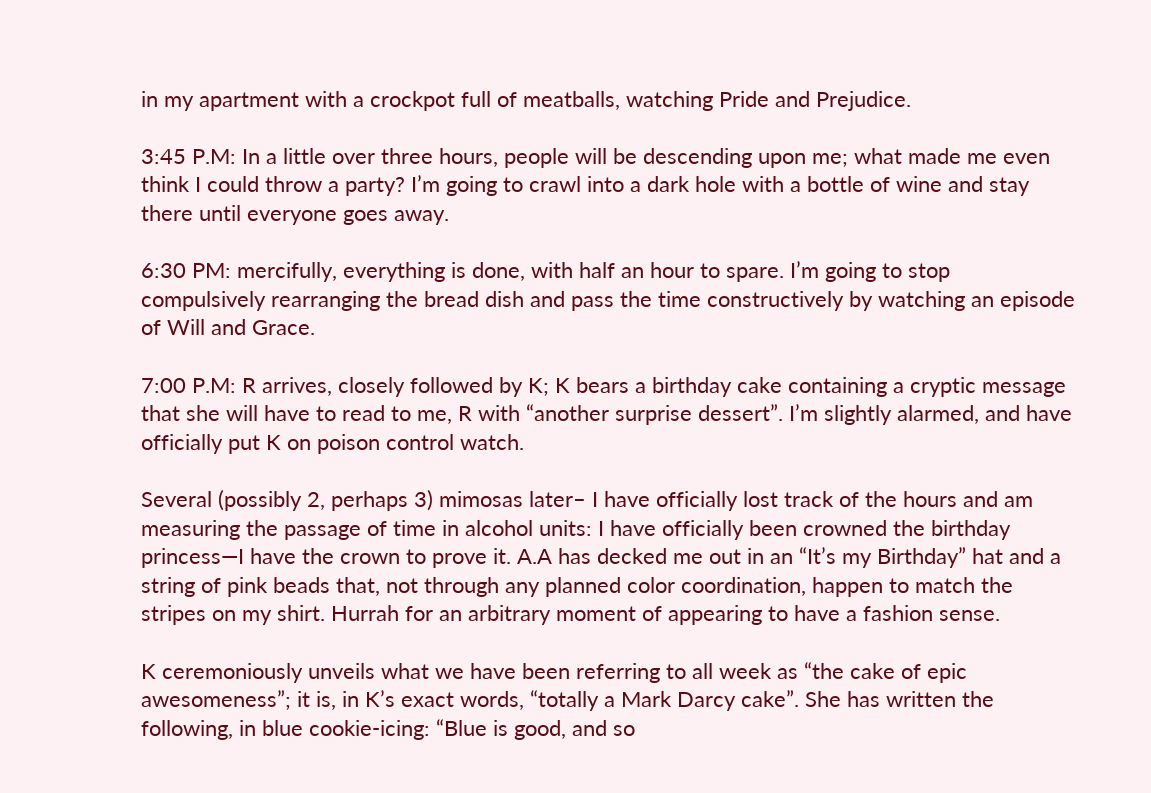in my apartment with a crockpot full of meatballs, watching Pride and Prejudice.

3:45 P.M: In a little over three hours, people will be descending upon me; what made me even think I could throw a party? I’m going to crawl into a dark hole with a bottle of wine and stay there until everyone goes away.

6:30 PM: mercifully, everything is done, with half an hour to spare. I’m going to stop compulsively rearranging the bread dish and pass the time constructively by watching an episode of Will and Grace.

7:00 P.M: R arrives, closely followed by K; K bears a birthday cake containing a cryptic message that she will have to read to me, R with “another surprise dessert”. I’m slightly alarmed, and have officially put K on poison control watch.

Several (possibly 2, perhaps 3) mimosas later– I have officially lost track of the hours and am measuring the passage of time in alcohol units: I have officially been crowned the birthday princess—I have the crown to prove it. A.A has decked me out in an “It’s my Birthday” hat and a string of pink beads that, not through any planned color coordination, happen to match the stripes on my shirt. Hurrah for an arbitrary moment of appearing to have a fashion sense.

K ceremoniously unveils what we have been referring to all week as “the cake of epic awesomeness”; it is, in K’s exact words, “totally a Mark Darcy cake”. She has written the following, in blue cookie-icing: “Blue is good, and so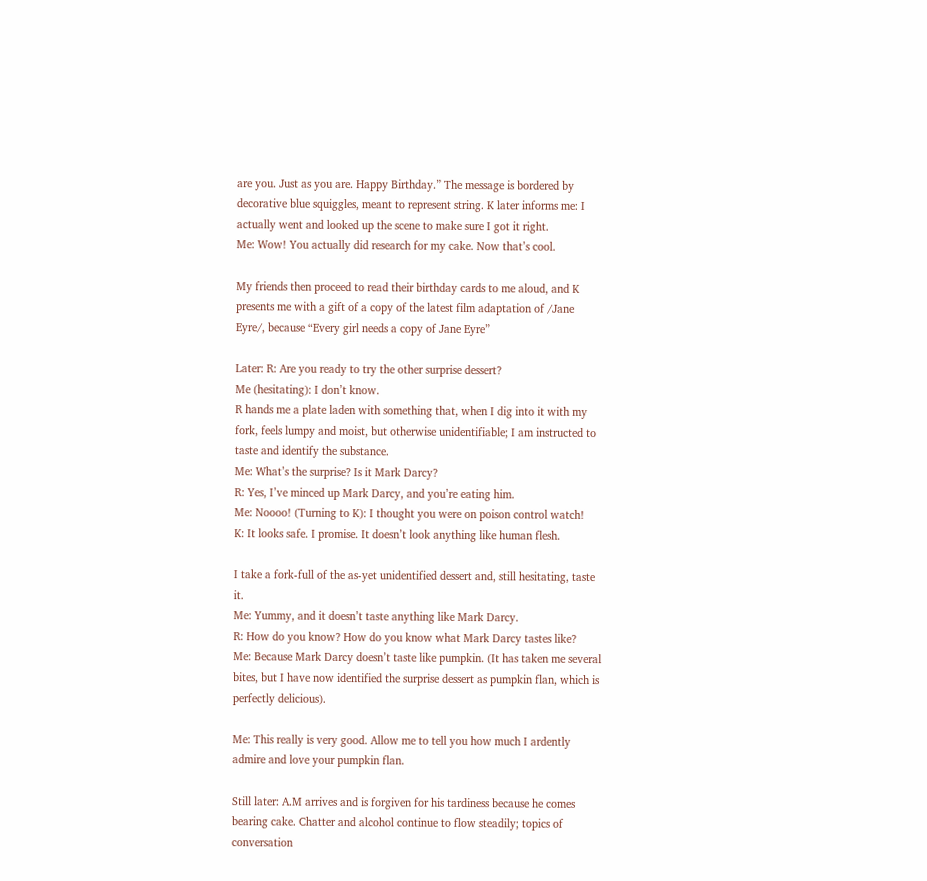are you. Just as you are. Happy Birthday.” The message is bordered by decorative blue squiggles, meant to represent string. K later informs me: I actually went and looked up the scene to make sure I got it right.
Me: Wow! You actually did research for my cake. Now that’s cool.

My friends then proceed to read their birthday cards to me aloud, and K presents me with a gift of a copy of the latest film adaptation of /Jane Eyre/, because “Every girl needs a copy of Jane Eyre”

Later: R: Are you ready to try the other surprise dessert?
Me (hesitating): I don’t know.
R hands me a plate laden with something that, when I dig into it with my fork, feels lumpy and moist, but otherwise unidentifiable; I am instructed to taste and identify the substance.
Me: What’s the surprise? Is it Mark Darcy?
R: Yes, I’ve minced up Mark Darcy, and you’re eating him.
Me: Noooo! (Turning to K): I thought you were on poison control watch!
K: It looks safe. I promise. It doesn’t look anything like human flesh.

I take a fork-full of the as-yet unidentified dessert and, still hesitating, taste it.
Me: Yummy, and it doesn’t taste anything like Mark Darcy.
R: How do you know? How do you know what Mark Darcy tastes like?
Me: Because Mark Darcy doesn’t taste like pumpkin. (It has taken me several bites, but I have now identified the surprise dessert as pumpkin flan, which is perfectly delicious).

Me: This really is very good. Allow me to tell you how much I ardently admire and love your pumpkin flan.

Still later: A.M arrives and is forgiven for his tardiness because he comes bearing cake. Chatter and alcohol continue to flow steadily; topics of conversation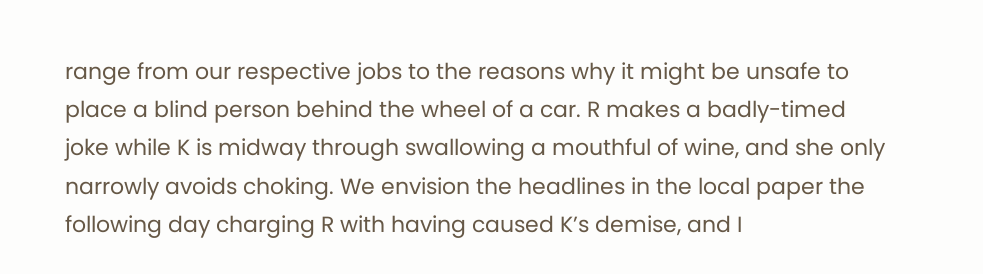range from our respective jobs to the reasons why it might be unsafe to place a blind person behind the wheel of a car. R makes a badly-timed joke while K is midway through swallowing a mouthful of wine, and she only narrowly avoids choking. We envision the headlines in the local paper the following day charging R with having caused K’s demise, and I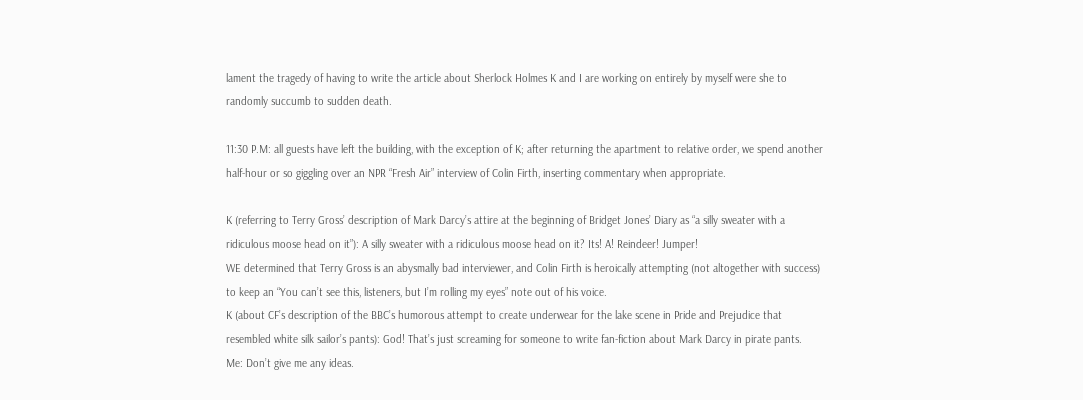lament the tragedy of having to write the article about Sherlock Holmes K and I are working on entirely by myself were she to randomly succumb to sudden death.

11:30 P.M: all guests have left the building, with the exception of K; after returning the apartment to relative order, we spend another half-hour or so giggling over an NPR “Fresh Air” interview of Colin Firth, inserting commentary when appropriate.

K (referring to Terry Gross’ description of Mark Darcy’s attire at the beginning of Bridget Jones’ Diary as “a silly sweater with a ridiculous moose head on it”): A silly sweater with a ridiculous moose head on it? Its! A! Reindeer! Jumper!
WE determined that Terry Gross is an abysmally bad interviewer, and Colin Firth is heroically attempting (not altogether with success) to keep an “You can’t see this, listeners, but I’m rolling my eyes” note out of his voice.
K (about CF’s description of the BBC’s humorous attempt to create underwear for the lake scene in Pride and Prejudice that resembled white silk sailor’s pants): God! That’s just screaming for someone to write fan-fiction about Mark Darcy in pirate pants.
Me: Don’t give me any ideas.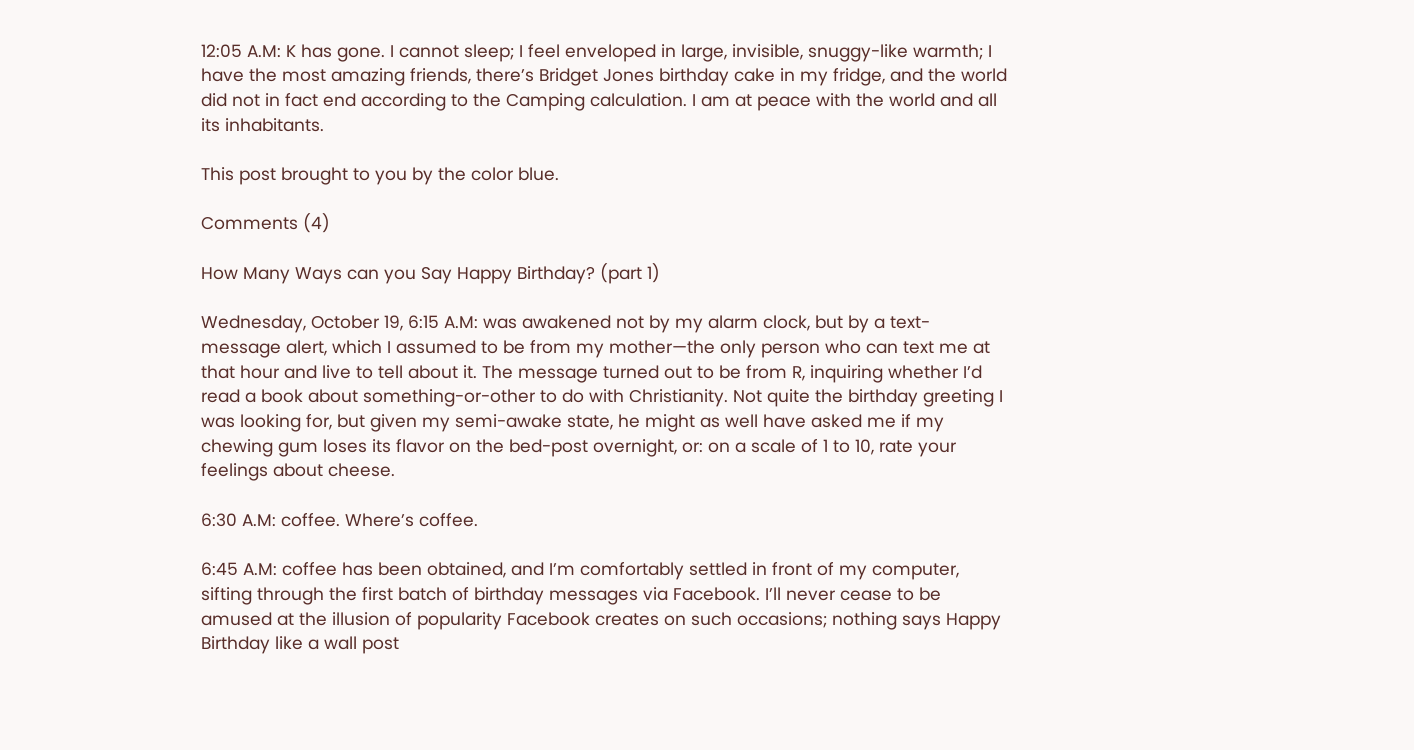12:05 A.M: K has gone. I cannot sleep; I feel enveloped in large, invisible, snuggy-like warmth; I have the most amazing friends, there’s Bridget Jones birthday cake in my fridge, and the world did not in fact end according to the Camping calculation. I am at peace with the world and all its inhabitants.

This post brought to you by the color blue.

Comments (4)

How Many Ways can you Say Happy Birthday? (part 1)

Wednesday, October 19, 6:15 A.M: was awakened not by my alarm clock, but by a text-message alert, which I assumed to be from my mother—the only person who can text me at that hour and live to tell about it. The message turned out to be from R, inquiring whether I’d read a book about something-or-other to do with Christianity. Not quite the birthday greeting I was looking for, but given my semi-awake state, he might as well have asked me if my chewing gum loses its flavor on the bed-post overnight, or: on a scale of 1 to 10, rate your feelings about cheese.

6:30 A.M: coffee. Where’s coffee.

6:45 A.M: coffee has been obtained, and I’m comfortably settled in front of my computer, sifting through the first batch of birthday messages via Facebook. I’ll never cease to be amused at the illusion of popularity Facebook creates on such occasions; nothing says Happy Birthday like a wall post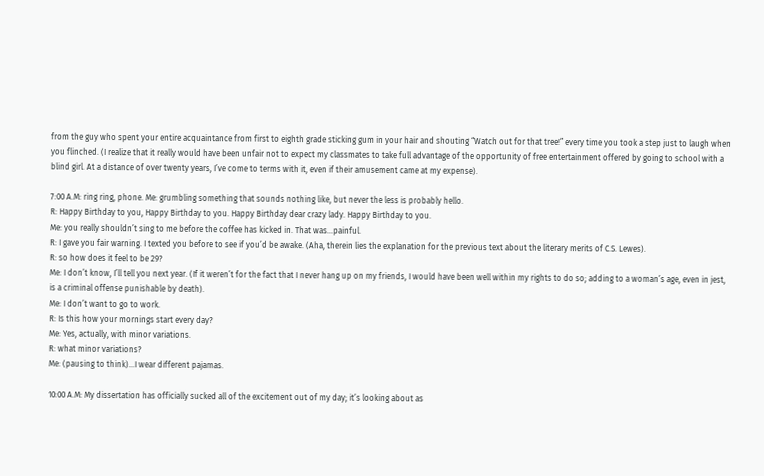from the guy who spent your entire acquaintance from first to eighth grade sticking gum in your hair and shouting “Watch out for that tree!” every time you took a step just to laugh when you flinched. (I realize that it really would have been unfair not to expect my classmates to take full advantage of the opportunity of free entertainment offered by going to school with a blind girl. At a distance of over twenty years, I’ve come to terms with it, even if their amusement came at my expense).

7:00 A.M: ring ring, phone. Me: grumbling something that sounds nothing like, but never the less is probably hello.
R: Happy Birthday to you, Happy Birthday to you. Happy Birthday dear crazy lady. Happy Birthday to you.
Me: you really shouldn’t sing to me before the coffee has kicked in. That was…painful.
R: I gave you fair warning. I texted you before to see if you’d be awake. (Aha, therein lies the explanation for the previous text about the literary merits of C.S. Lewes).
R: so how does it feel to be 29?
Me: I don’t know, I’ll tell you next year. (If it weren’t for the fact that I never hang up on my friends, I would have been well within my rights to do so; adding to a woman’s age, even in jest, is a criminal offense punishable by death).
Me: I don’t want to go to work.
R: Is this how your mornings start every day?
Me: Yes, actually, with minor variations.
R: what minor variations?
Me: (pausing to think)…I wear different pajamas.

10:00 A.M: My dissertation has officially sucked all of the excitement out of my day; it’s looking about as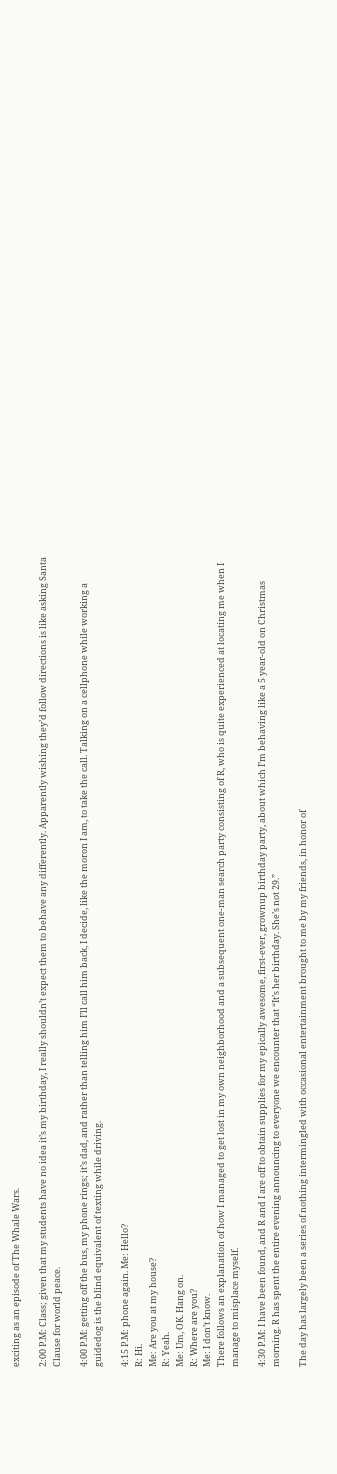exciting as an episode of The Whale Wars.

2:00 P.M: Class; given that my students have no idea it’s my birthday, I really shouldn’t expect them to behave any differently. Apparently wishing they’d follow directions is like asking Santa Clause for world peace.

4:00 P.M: getting off the bus, my phone rings; it’s dad, and rather than telling him I’ll call him back, I decide, like the moron I am, to take the call. Talking on a cellphone while working a guidedog is the blind equivalent of texting while driving.

4:15 P.M: phone again. Me: Hello?
R: Hi.
Me: Are you at my house?
R: Yeah.
Me: Um, OK. Hang on.
R: Where are you?
Me: I don’t know.
There follows an explanation of how I managed to get lost in my own neighborhood and a subsequent one-man search party consisting of R, who is quite experienced at locating me when I manage to misplace myself.

4:30 P.M: I have been found, and R and I are off to obtain supplies for my epically awesome, first-ever, grownup birthday party, about which I’m behaving like a 5 year-old on Christmas morning. R has spent the entire evening announcing to everyone we encounter that “It’s her birthday. She’s not 29.”

The day has largely been a series of nothing intermingled with occasional entertainment brought to me by my friends, in honor of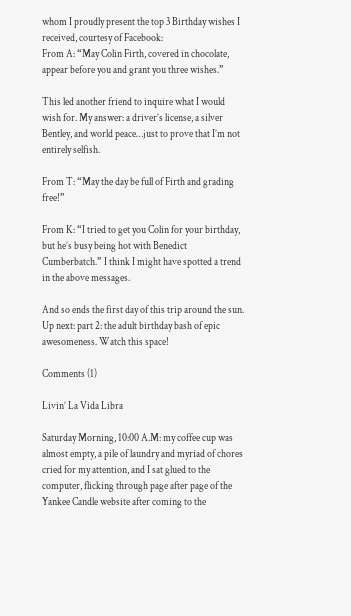whom I proudly present the top 3 Birthday wishes I received, courtesy of Facebook:
From A: “May Colin Firth, covered in chocolate, appear before you and grant you three wishes.”

This led another friend to inquire what I would wish for. My answer: a driver’s license, a silver Bentley, and world peace…just to prove that I’m not entirely selfish.

From T: “May the day be full of Firth and grading free!”

From K: “I tried to get you Colin for your birthday, but he’s busy being hot with Benedict Cumberbatch.” I think I might have spotted a trend in the above messages.

And so ends the first day of this trip around the sun. Up next: part 2: the adult birthday bash of epic awesomeness. Watch this space!

Comments (1)

Livin’ La Vida Libra

Saturday Morning, 10:00 A.M: my coffee cup was almost empty, a pile of laundry and myriad of chores cried for my attention, and I sat glued to the computer, flicking through page after page of the Yankee Candle website after coming to the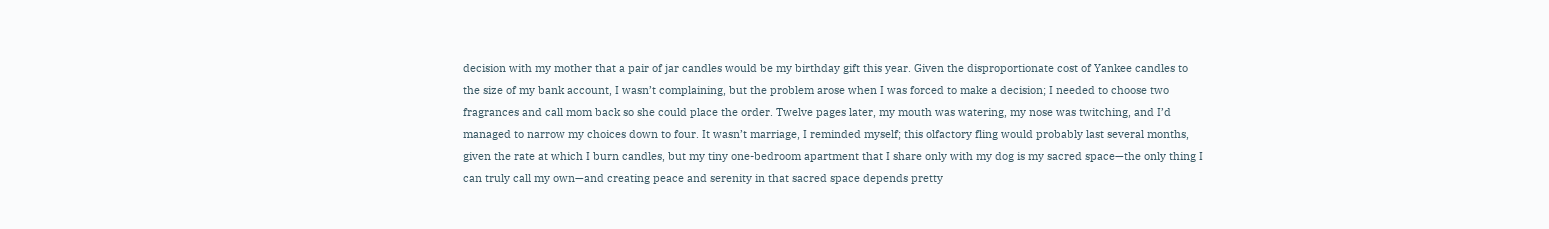decision with my mother that a pair of jar candles would be my birthday gift this year. Given the disproportionate cost of Yankee candles to the size of my bank account, I wasn’t complaining, but the problem arose when I was forced to make a decision; I needed to choose two fragrances and call mom back so she could place the order. Twelve pages later, my mouth was watering, my nose was twitching, and I’d managed to narrow my choices down to four. It wasn’t marriage, I reminded myself; this olfactory fling would probably last several months, given the rate at which I burn candles, but my tiny one-bedroom apartment that I share only with my dog is my sacred space—the only thing I can truly call my own—and creating peace and serenity in that sacred space depends pretty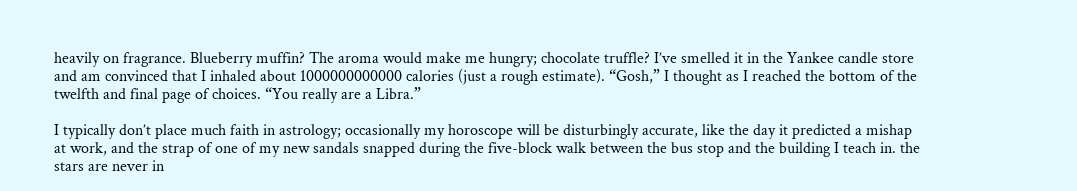heavily on fragrance. Blueberry muffin? The aroma would make me hungry; chocolate truffle? I’ve smelled it in the Yankee candle store and am convinced that I inhaled about 1000000000000 calories (just a rough estimate). “Gosh,” I thought as I reached the bottom of the twelfth and final page of choices. “You really are a Libra.”

I typically don’t place much faith in astrology; occasionally my horoscope will be disturbingly accurate, like the day it predicted a mishap at work, and the strap of one of my new sandals snapped during the five-block walk between the bus stop and the building I teach in. the stars are never in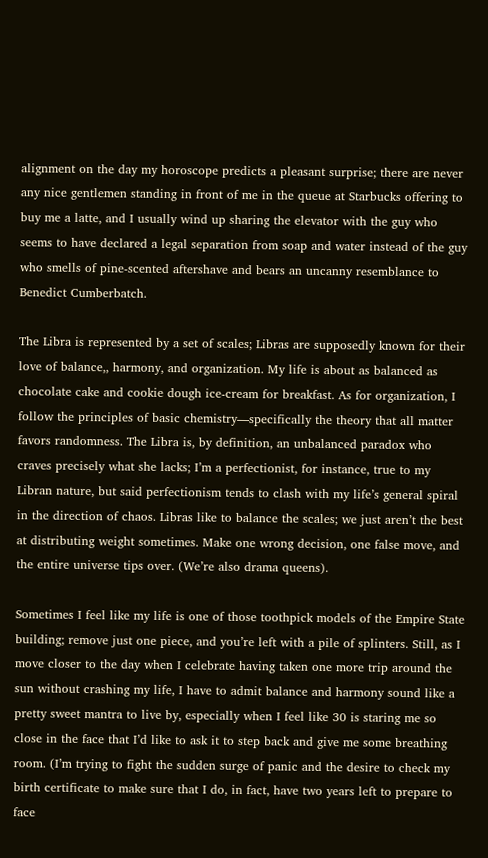alignment on the day my horoscope predicts a pleasant surprise; there are never any nice gentlemen standing in front of me in the queue at Starbucks offering to buy me a latte, and I usually wind up sharing the elevator with the guy who seems to have declared a legal separation from soap and water instead of the guy who smells of pine-scented aftershave and bears an uncanny resemblance to Benedict Cumberbatch.

The Libra is represented by a set of scales; Libras are supposedly known for their love of balance,, harmony, and organization. My life is about as balanced as chocolate cake and cookie dough ice-cream for breakfast. As for organization, I follow the principles of basic chemistry—specifically the theory that all matter favors randomness. The Libra is, by definition, an unbalanced paradox who craves precisely what she lacks; I’m a perfectionist, for instance, true to my Libran nature, but said perfectionism tends to clash with my life’s general spiral in the direction of chaos. Libras like to balance the scales; we just aren’t the best at distributing weight sometimes. Make one wrong decision, one false move, and the entire universe tips over. (We’re also drama queens).

Sometimes I feel like my life is one of those toothpick models of the Empire State building; remove just one piece, and you’re left with a pile of splinters. Still, as I move closer to the day when I celebrate having taken one more trip around the sun without crashing my life, I have to admit balance and harmony sound like a pretty sweet mantra to live by, especially when I feel like 30 is staring me so close in the face that I’d like to ask it to step back and give me some breathing room. (I’m trying to fight the sudden surge of panic and the desire to check my birth certificate to make sure that I do, in fact, have two years left to prepare to face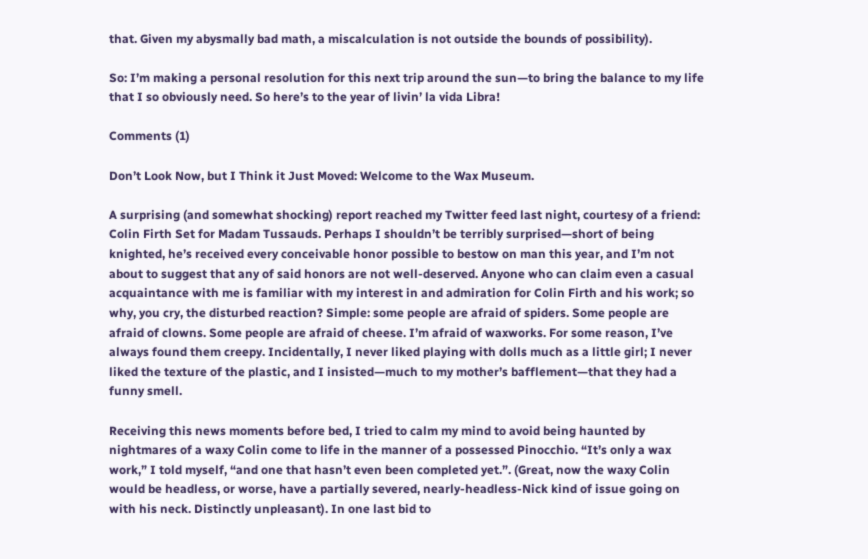that. Given my abysmally bad math, a miscalculation is not outside the bounds of possibility).

So: I’m making a personal resolution for this next trip around the sun—to bring the balance to my life that I so obviously need. So here’s to the year of livin’ la vida Libra!

Comments (1)

Don’t Look Now, but I Think it Just Moved: Welcome to the Wax Museum.

A surprising (and somewhat shocking) report reached my Twitter feed last night, courtesy of a friend: Colin Firth Set for Madam Tussauds. Perhaps I shouldn’t be terribly surprised—short of being knighted, he’s received every conceivable honor possible to bestow on man this year, and I’m not about to suggest that any of said honors are not well-deserved. Anyone who can claim even a casual acquaintance with me is familiar with my interest in and admiration for Colin Firth and his work; so why, you cry, the disturbed reaction? Simple: some people are afraid of spiders. Some people are afraid of clowns. Some people are afraid of cheese. I’m afraid of waxworks. For some reason, I’ve always found them creepy. Incidentally, I never liked playing with dolls much as a little girl; I never liked the texture of the plastic, and I insisted—much to my mother’s bafflement—that they had a funny smell.

Receiving this news moments before bed, I tried to calm my mind to avoid being haunted by nightmares of a waxy Colin come to life in the manner of a possessed Pinocchio. “It’s only a wax work,” I told myself, “and one that hasn’t even been completed yet.”. (Great, now the waxy Colin would be headless, or worse, have a partially severed, nearly-headless-Nick kind of issue going on with his neck. Distinctly unpleasant). In one last bid to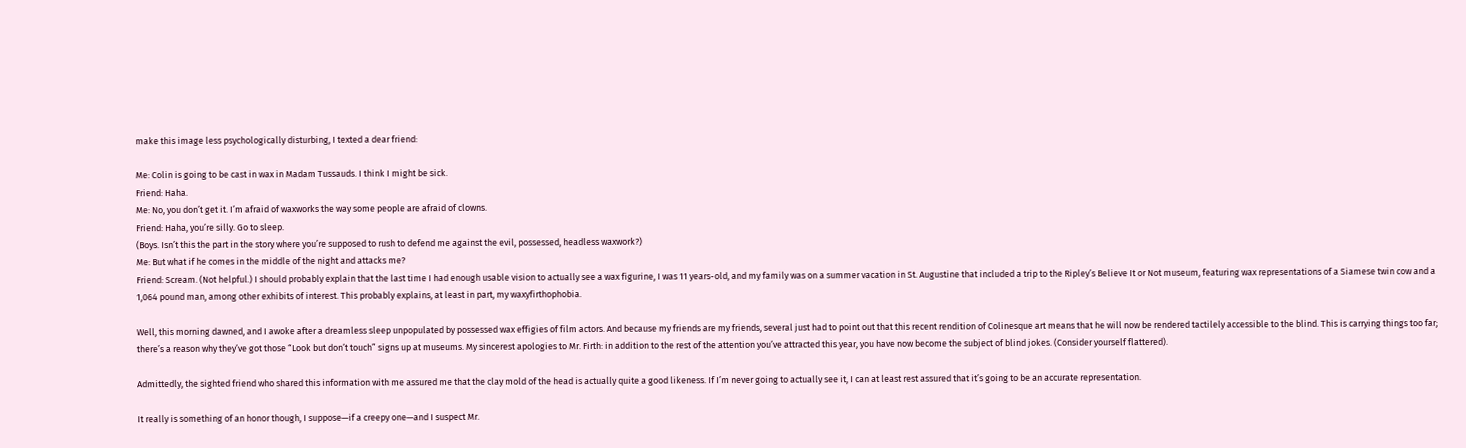make this image less psychologically disturbing, I texted a dear friend:

Me: Colin is going to be cast in wax in Madam Tussauds. I think I might be sick.
Friend: Haha.
Me: No, you don’t get it. I’m afraid of waxworks the way some people are afraid of clowns.
Friend: Haha, you’re silly. Go to sleep.
(Boys. Isn’t this the part in the story where you’re supposed to rush to defend me against the evil, possessed, headless waxwork?)
Me: But what if he comes in the middle of the night and attacks me?
Friend: Scream. (Not helpful.) I should probably explain that the last time I had enough usable vision to actually see a wax figurine, I was 11 years-old, and my family was on a summer vacation in St. Augustine that included a trip to the Ripley’s Believe It or Not museum, featuring wax representations of a Siamese twin cow and a 1,064 pound man, among other exhibits of interest. This probably explains, at least in part, my waxyfirthophobia.

Well, this morning dawned, and I awoke after a dreamless sleep unpopulated by possessed wax effigies of film actors. And because my friends are my friends, several just had to point out that this recent rendition of Colinesque art means that he will now be rendered tactilely accessible to the blind. This is carrying things too far; there’s a reason why they’ve got those “Look but don’t touch” signs up at museums. My sincerest apologies to Mr. Firth: in addition to the rest of the attention you’ve attracted this year, you have now become the subject of blind jokes. (Consider yourself flattered).

Admittedly, the sighted friend who shared this information with me assured me that the clay mold of the head is actually quite a good likeness. If I’m never going to actually see it, I can at least rest assured that it’s going to be an accurate representation.

It really is something of an honor though, I suppose—if a creepy one—and I suspect Mr.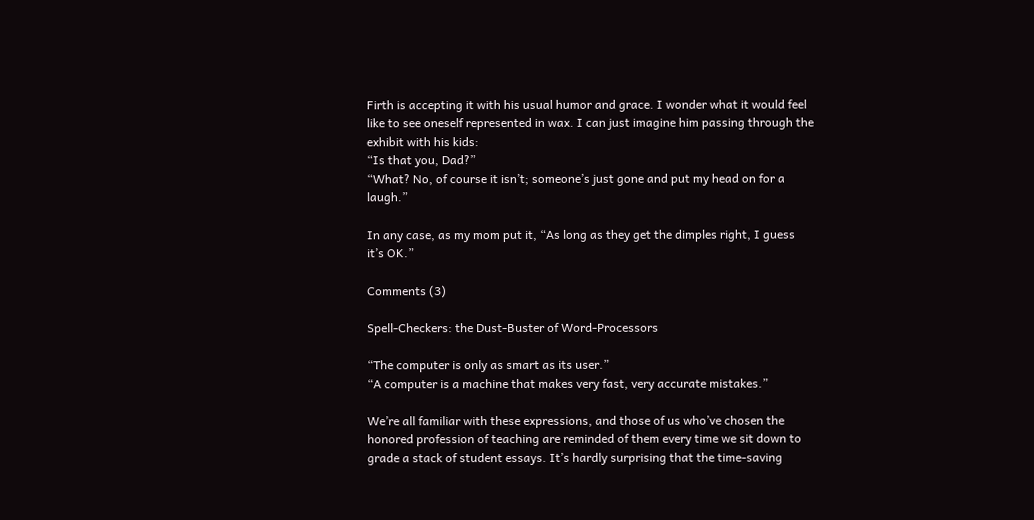Firth is accepting it with his usual humor and grace. I wonder what it would feel like to see oneself represented in wax. I can just imagine him passing through the exhibit with his kids:
“Is that you, Dad?”
“What? No, of course it isn’t; someone’s just gone and put my head on for a laugh.”

In any case, as my mom put it, “As long as they get the dimples right, I guess it’s OK.”

Comments (3)

Spell-Checkers: the Dust-Buster of Word-Processors

“The computer is only as smart as its user.”
“A computer is a machine that makes very fast, very accurate mistakes.”

We’re all familiar with these expressions, and those of us who’ve chosen the honored profession of teaching are reminded of them every time we sit down to grade a stack of student essays. It’s hardly surprising that the time-saving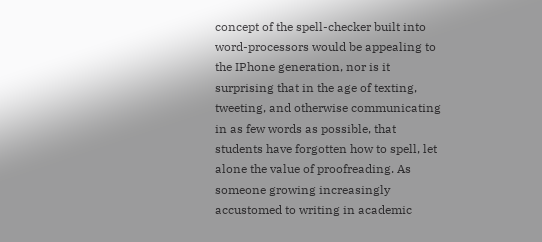concept of the spell-checker built into word-processors would be appealing to the IPhone generation, nor is it surprising that in the age of texting, tweeting, and otherwise communicating in as few words as possible, that students have forgotten how to spell, let alone the value of proofreading. As someone growing increasingly accustomed to writing in academic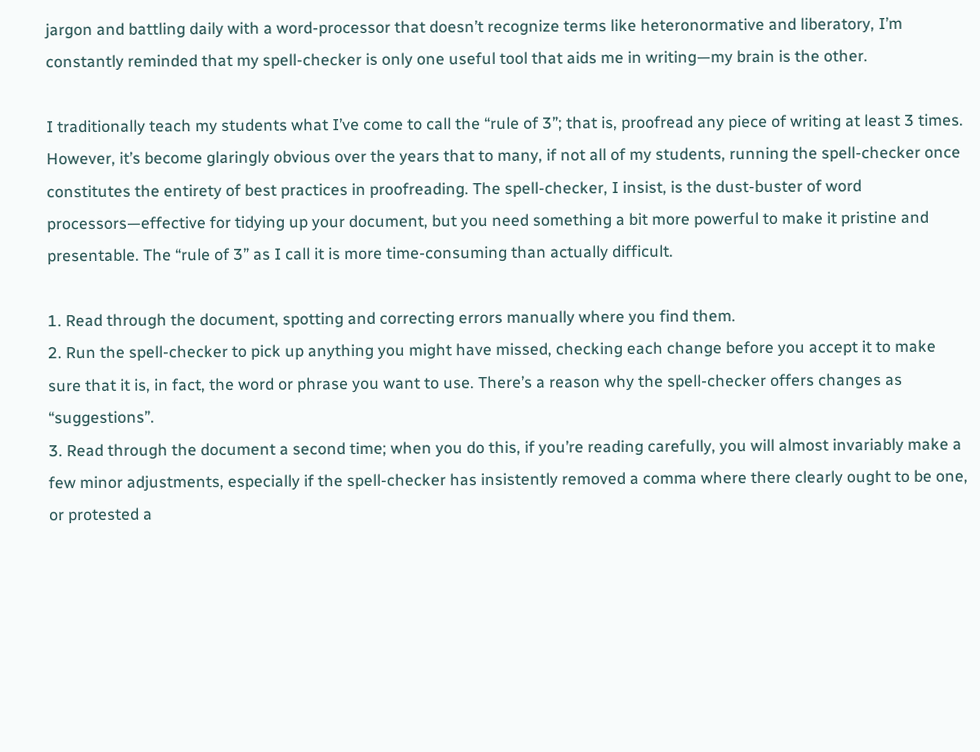jargon and battling daily with a word-processor that doesn’t recognize terms like heteronormative and liberatory, I’m constantly reminded that my spell-checker is only one useful tool that aids me in writing—my brain is the other.

I traditionally teach my students what I’ve come to call the “rule of 3”; that is, proofread any piece of writing at least 3 times. However, it’s become glaringly obvious over the years that to many, if not all of my students, running the spell-checker once constitutes the entirety of best practices in proofreading. The spell-checker, I insist, is the dust-buster of word processors—effective for tidying up your document, but you need something a bit more powerful to make it pristine and presentable. The “rule of 3” as I call it is more time-consuming than actually difficult.

1. Read through the document, spotting and correcting errors manually where you find them.
2. Run the spell-checker to pick up anything you might have missed, checking each change before you accept it to make sure that it is, in fact, the word or phrase you want to use. There’s a reason why the spell-checker offers changes as “suggestions”.
3. Read through the document a second time; when you do this, if you’re reading carefully, you will almost invariably make a few minor adjustments, especially if the spell-checker has insistently removed a comma where there clearly ought to be one, or protested a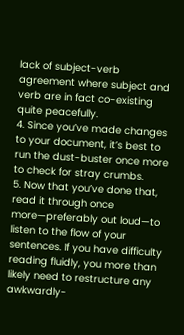lack of subject-verb agreement where subject and verb are in fact co-existing quite peacefully.
4. Since you’ve made changes to your document, it’s best to run the dust-buster once more to check for stray crumbs.
5. Now that you’ve done that, read it through once more—preferably out loud—to listen to the flow of your sentences. If you have difficulty reading fluidly, you more than likely need to restructure any awkwardly-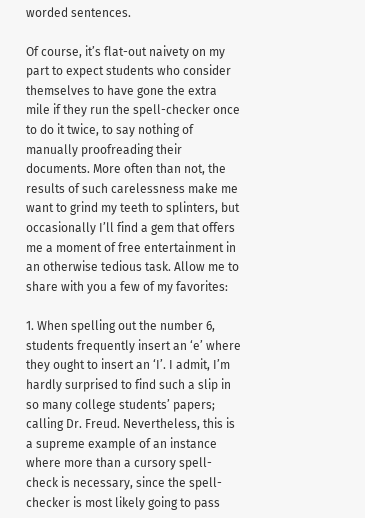worded sentences.

Of course, it’s flat-out naivety on my part to expect students who consider themselves to have gone the extra mile if they run the spell-checker once to do it twice, to say nothing of manually proofreading their documents. More often than not, the results of such carelessness make me want to grind my teeth to splinters, but occasionally I’ll find a gem that offers me a moment of free entertainment in an otherwise tedious task. Allow me to share with you a few of my favorites:

1. When spelling out the number 6, students frequently insert an ‘e’ where they ought to insert an ‘I’. I admit, I’m hardly surprised to find such a slip in so many college students’ papers; calling Dr. Freud. Nevertheless, this is a supreme example of an instance where more than a cursory spell-check is necessary, since the spell-checker is most likely going to pass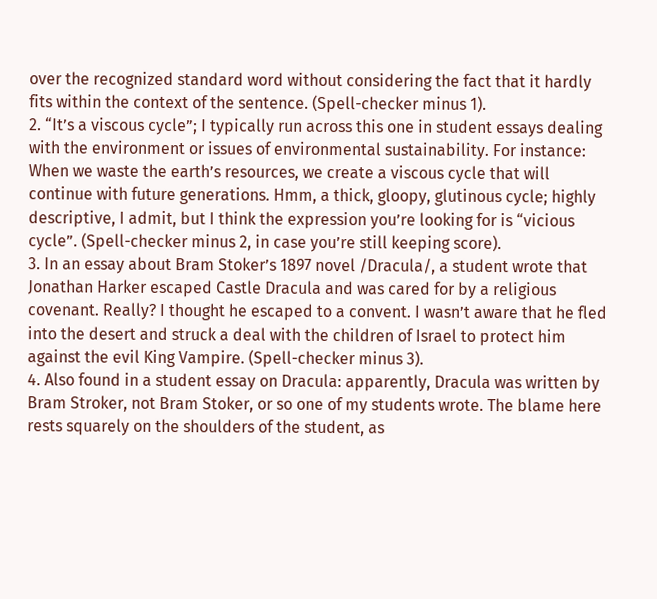over the recognized standard word without considering the fact that it hardly fits within the context of the sentence. (Spell-checker minus 1).
2. “It’s a viscous cycle”; I typically run across this one in student essays dealing with the environment or issues of environmental sustainability. For instance: When we waste the earth’s resources, we create a viscous cycle that will continue with future generations. Hmm, a thick, gloopy, glutinous cycle; highly descriptive, I admit, but I think the expression you’re looking for is “vicious cycle”. (Spell-checker minus 2, in case you’re still keeping score).
3. In an essay about Bram Stoker’s 1897 novel /Dracula/, a student wrote that Jonathan Harker escaped Castle Dracula and was cared for by a religious covenant. Really? I thought he escaped to a convent. I wasn’t aware that he fled into the desert and struck a deal with the children of Israel to protect him against the evil King Vampire. (Spell-checker minus 3).
4. Also found in a student essay on Dracula: apparently, Dracula was written by Bram Stroker, not Bram Stoker, or so one of my students wrote. The blame here rests squarely on the shoulders of the student, as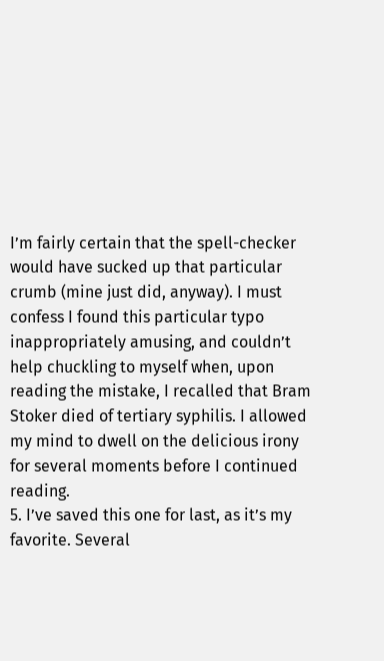I’m fairly certain that the spell-checker would have sucked up that particular crumb (mine just did, anyway). I must confess I found this particular typo inappropriately amusing, and couldn’t help chuckling to myself when, upon reading the mistake, I recalled that Bram Stoker died of tertiary syphilis. I allowed my mind to dwell on the delicious irony for several moments before I continued reading.
5. I’ve saved this one for last, as it’s my favorite. Several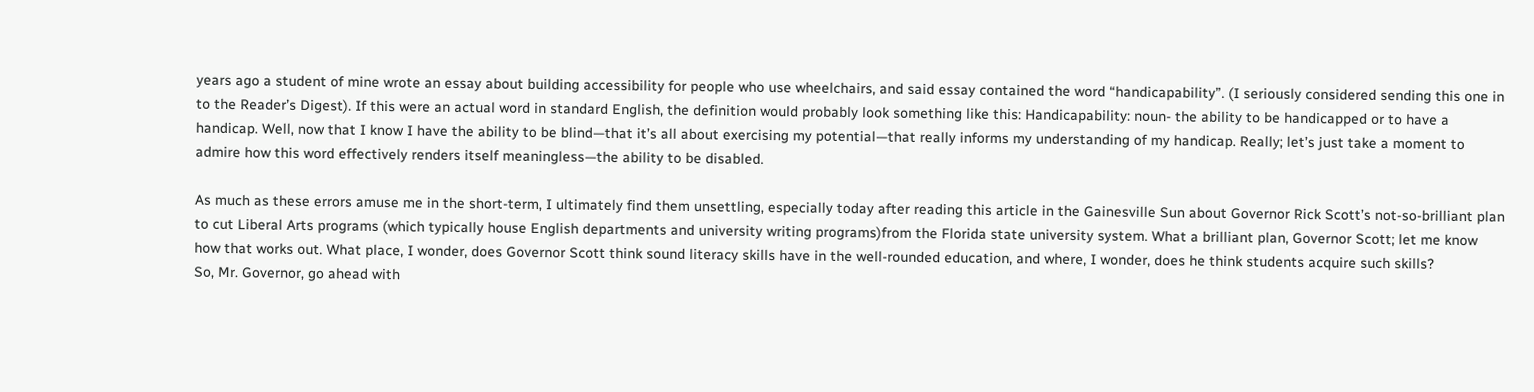years ago a student of mine wrote an essay about building accessibility for people who use wheelchairs, and said essay contained the word “handicapability”. (I seriously considered sending this one in to the Reader’s Digest). If this were an actual word in standard English, the definition would probably look something like this: Handicapability: noun- the ability to be handicapped or to have a handicap. Well, now that I know I have the ability to be blind—that it’s all about exercising my potential—that really informs my understanding of my handicap. Really; let’s just take a moment to admire how this word effectively renders itself meaningless—the ability to be disabled.

As much as these errors amuse me in the short-term, I ultimately find them unsettling, especially today after reading this article in the Gainesville Sun about Governor Rick Scott’s not-so-brilliant plan to cut Liberal Arts programs (which typically house English departments and university writing programs)from the Florida state university system. What a brilliant plan, Governor Scott; let me know how that works out. What place, I wonder, does Governor Scott think sound literacy skills have in the well-rounded education, and where, I wonder, does he think students acquire such skills?
So, Mr. Governor, go ahead with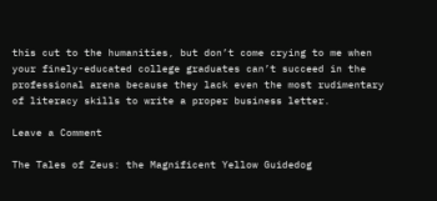this cut to the humanities, but don’t come crying to me when your finely-educated college graduates can’t succeed in the professional arena because they lack even the most rudimentary of literacy skills to write a proper business letter.

Leave a Comment

The Tales of Zeus: the Magnificent Yellow Guidedog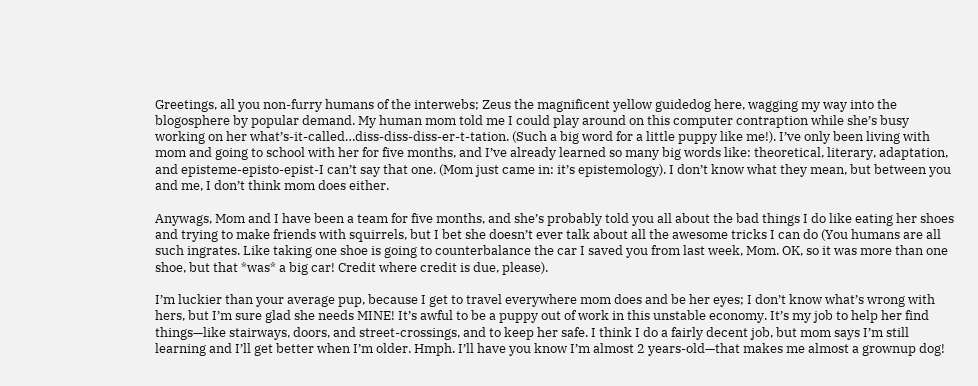Greetings, all you non-furry humans of the interwebs; Zeus the magnificent yellow guidedog here, wagging my way into the blogosphere by popular demand. My human mom told me I could play around on this computer contraption while she’s busy working on her what’s-it-called…diss-diss-diss-er-t-tation. (Such a big word for a little puppy like me!). I’ve only been living with mom and going to school with her for five months, and I’ve already learned so many big words like: theoretical, literary, adaptation, and episteme-episto-epist-I can’t say that one. (Mom just came in: it’s epistemology). I don’t know what they mean, but between you and me, I don’t think mom does either.

Anywags, Mom and I have been a team for five months, and she’s probably told you all about the bad things I do like eating her shoes and trying to make friends with squirrels, but I bet she doesn’t ever talk about all the awesome tricks I can do (You humans are all such ingrates. Like taking one shoe is going to counterbalance the car I saved you from last week, Mom. OK, so it was more than one shoe, but that *was* a big car! Credit where credit is due, please).

I’m luckier than your average pup, because I get to travel everywhere mom does and be her eyes; I don’t know what’s wrong with hers, but I’m sure glad she needs MINE! It’s awful to be a puppy out of work in this unstable economy. It’s my job to help her find things—like stairways, doors, and street-crossings, and to keep her safe. I think I do a fairly decent job, but mom says I’m still learning and I’ll get better when I’m older. Hmph. I’ll have you know I’m almost 2 years-old—that makes me almost a grownup dog!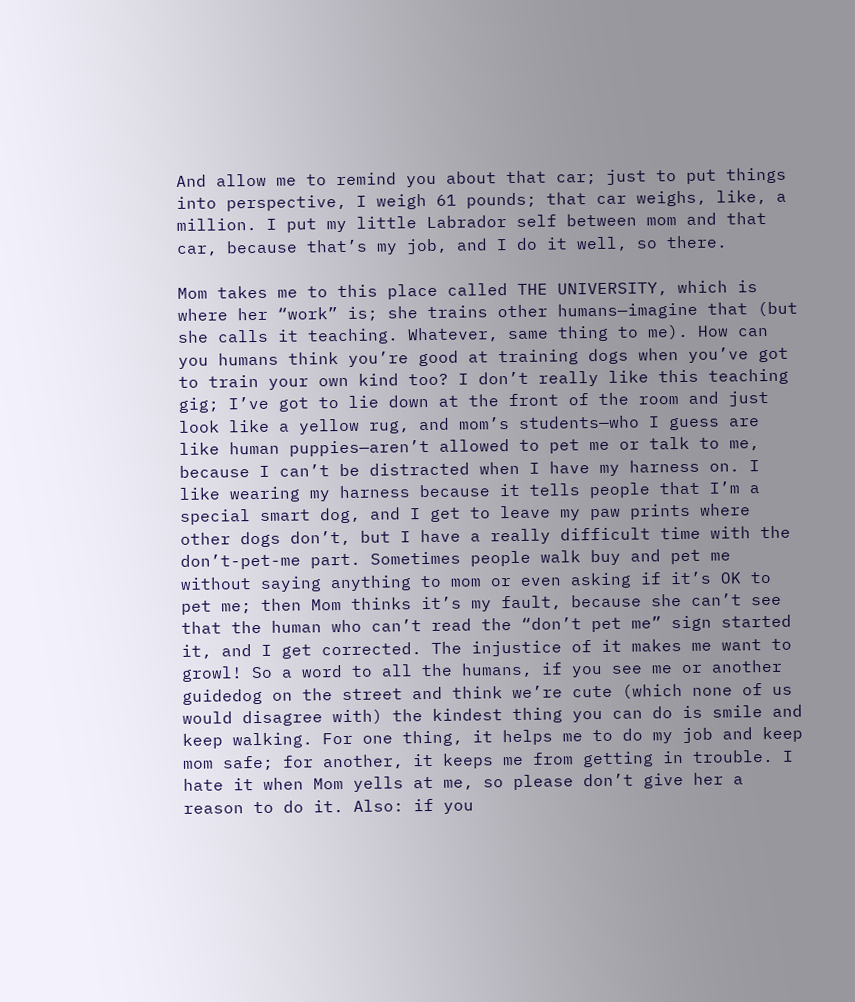And allow me to remind you about that car; just to put things into perspective, I weigh 61 pounds; that car weighs, like, a million. I put my little Labrador self between mom and that car, because that’s my job, and I do it well, so there.

Mom takes me to this place called THE UNIVERSITY, which is where her “work” is; she trains other humans—imagine that (but she calls it teaching. Whatever, same thing to me). How can you humans think you’re good at training dogs when you’ve got to train your own kind too? I don’t really like this teaching gig; I’ve got to lie down at the front of the room and just look like a yellow rug, and mom’s students—who I guess are like human puppies—aren’t allowed to pet me or talk to me, because I can’t be distracted when I have my harness on. I like wearing my harness because it tells people that I’m a special smart dog, and I get to leave my paw prints where other dogs don’t, but I have a really difficult time with the don’t-pet-me part. Sometimes people walk buy and pet me without saying anything to mom or even asking if it’s OK to pet me; then Mom thinks it’s my fault, because she can’t see that the human who can’t read the “don’t pet me” sign started it, and I get corrected. The injustice of it makes me want to growl! So a word to all the humans, if you see me or another guidedog on the street and think we’re cute (which none of us would disagree with) the kindest thing you can do is smile and keep walking. For one thing, it helps me to do my job and keep mom safe; for another, it keeps me from getting in trouble. I hate it when Mom yells at me, so please don’t give her a reason to do it. Also: if you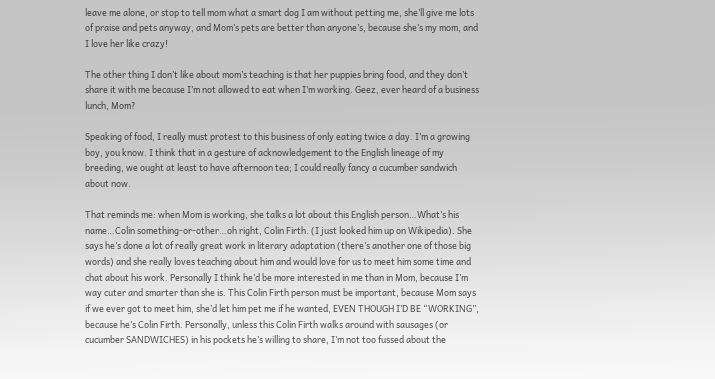leave me alone, or stop to tell mom what a smart dog I am without petting me, she’ll give me lots of praise and pets anyway, and Mom’s pets are better than anyone’s, because she’s my mom, and I love her like crazy!

The other thing I don’t like about mom’s teaching is that her puppies bring food, and they don’t share it with me because I’m not allowed to eat when I’m working. Geez, ever heard of a business lunch, Mom?

Speaking of food, I really must protest to this business of only eating twice a day. I’m a growing boy, you know. I think that in a gesture of acknowledgement to the English lineage of my breeding, we ought at least to have afternoon tea; I could really fancy a cucumber sandwich about now.

That reminds me: when Mom is working, she talks a lot about this English person…What’s his name…Colin something-or-other…oh right, Colin Firth. (I just looked him up on Wikipedia). She says he’s done a lot of really great work in literary adaptation (there’s another one of those big words) and she really loves teaching about him and would love for us to meet him some time and chat about his work. Personally I think he’d be more interested in me than in Mom, because I’m way cuter and smarter than she is. This Colin Firth person must be important, because Mom says if we ever got to meet him, she’d let him pet me if he wanted, EVEN THOUGH I’D BE “WORKING”, because he’s Colin Firth. Personally, unless this Colin Firth walks around with sausages (or cucumber SANDWICHES) in his pockets he’s willing to share, I’m not too fussed about the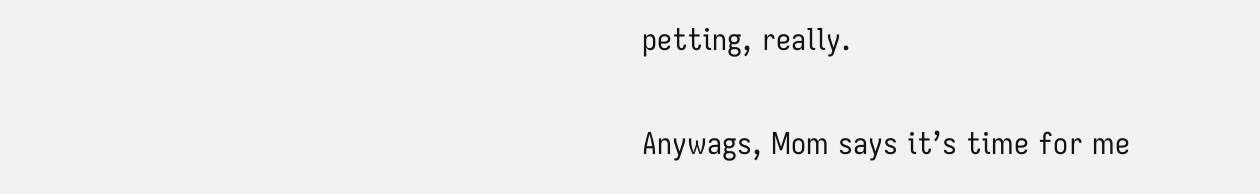petting, really.

Anywags, Mom says it’s time for me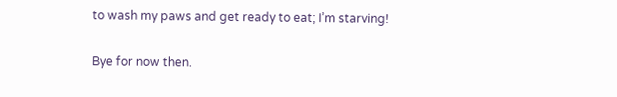to wash my paws and get ready to eat; I’m starving!

Bye for now then.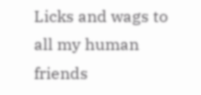Licks and wags to all my human friends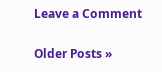Leave a Comment

Older Posts »